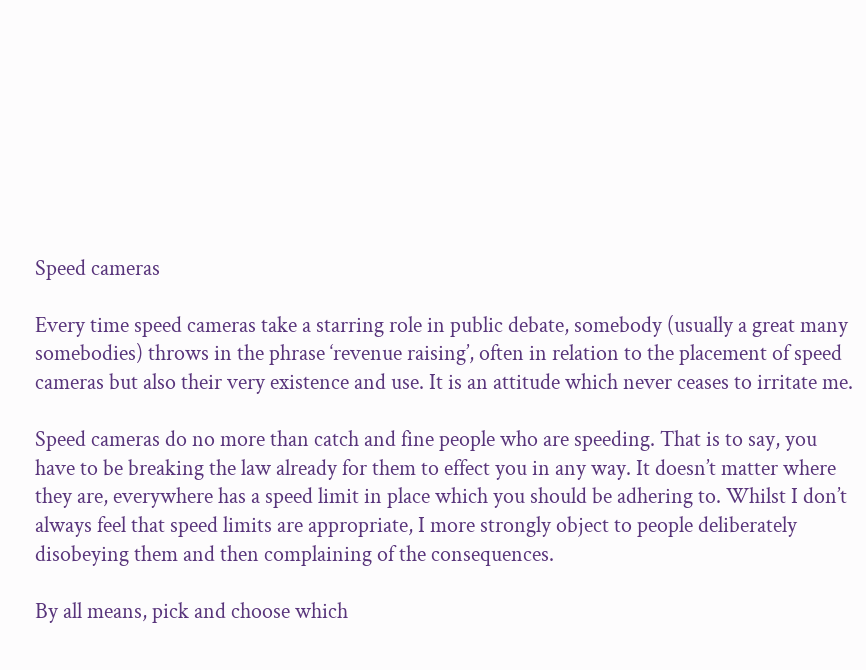Speed cameras

Every time speed cameras take a starring role in public debate, somebody (usually a great many somebodies) throws in the phrase ‘revenue raising’, often in relation to the placement of speed cameras but also their very existence and use. It is an attitude which never ceases to irritate me.

Speed cameras do no more than catch and fine people who are speeding. That is to say, you have to be breaking the law already for them to effect you in any way. It doesn’t matter where they are, everywhere has a speed limit in place which you should be adhering to. Whilst I don’t always feel that speed limits are appropriate, I more strongly object to people deliberately disobeying them and then complaining of the consequences.

By all means, pick and choose which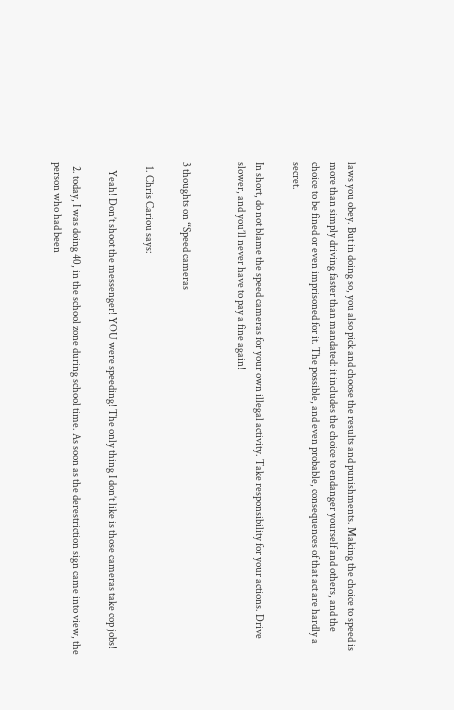laws you obey. But in doing so, you also pick and choose the results and punishments. Making the choice to speed is more than simply driving faster than mandated: it includes the choice to endanger yourself and others, and the choice to be fined or even imprisoned for it. The possible, and even probable, consequences of that act are hardly a secret.

In short, do not blame the speed cameras for your own illegal activity. Take responsibility for your actions. Drive slower, and you’ll never have to pay a fine again!


3 thoughts on “Speed cameras

  1. Chris Cariou says:

    Yeah! Don’t shoot the messenger! YOU were speeding! The only thing I don’t like is those cameras take cop jobs!

  2. today, I was doing 40, in the school zone during school time. As soon as the derestriction sign came into view, the person who had been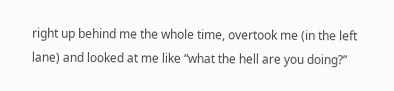right up behind me the whole time, overtook me (in the left lane) and looked at me like “what the hell are you doing?”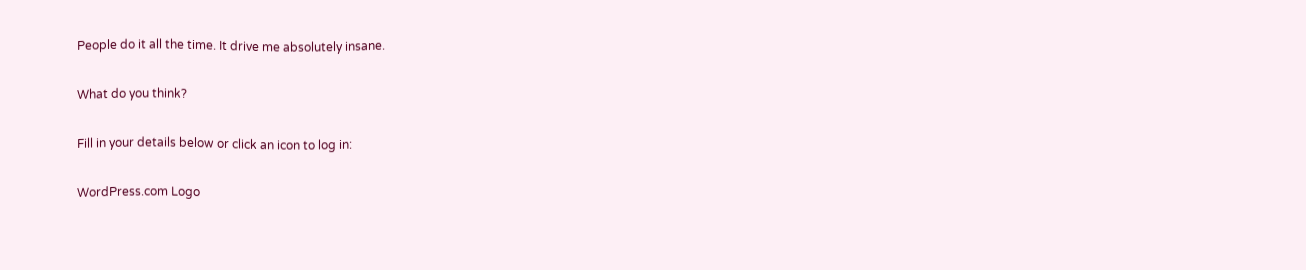People do it all the time. It drive me absolutely insane.

What do you think?

Fill in your details below or click an icon to log in:

WordPress.com Logo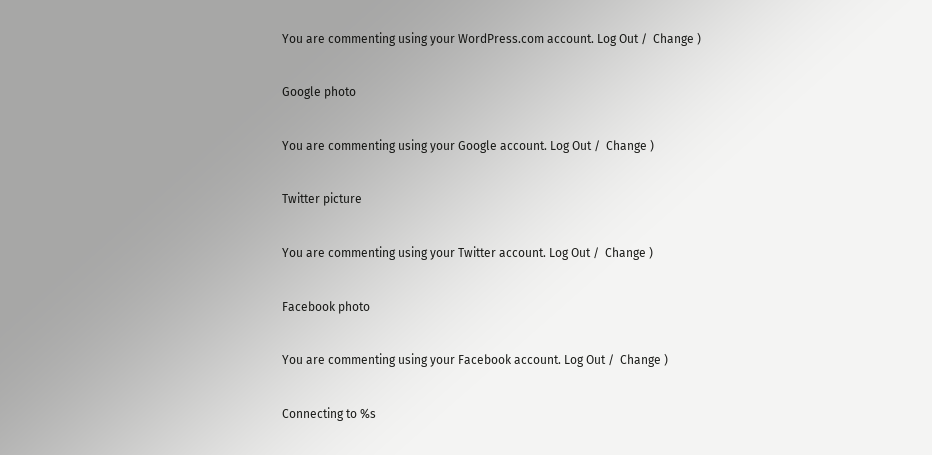You are commenting using your WordPress.com account. Log Out /  Change )

Google photo

You are commenting using your Google account. Log Out /  Change )

Twitter picture

You are commenting using your Twitter account. Log Out /  Change )

Facebook photo

You are commenting using your Facebook account. Log Out /  Change )

Connecting to %s